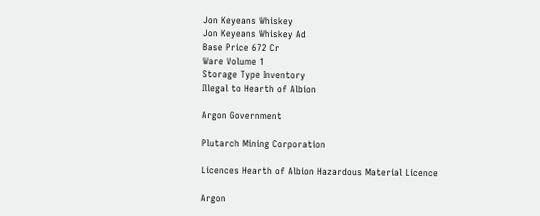Jon Keyeans Whiskey
Jon Keyeans Whiskey Ad
Base Price 672 Cr
Ware Volume 1
Storage Type Inventory
Illegal to Hearth of Albion

Argon Government

Plutarch Mining Corporation

Licences Hearth of Albion Hazardous Material Licence

Argon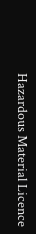Hazardous Material Licence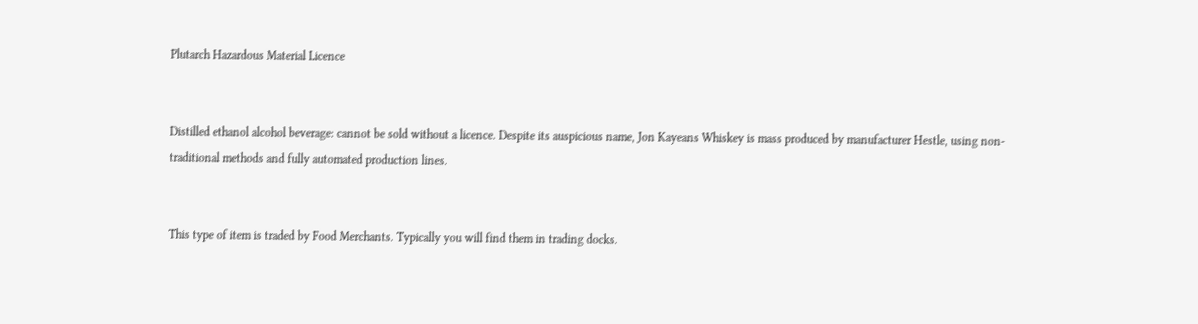Plutarch Hazardous Material Licence


Distilled ethanol alcohol beverage: cannot be sold without a licence. Despite its auspicious name, Jon Kayeans Whiskey is mass produced by manufacturer Hestle, using non-traditional methods and fully automated production lines.


This type of item is traded by Food Merchants. Typically you will find them in trading docks.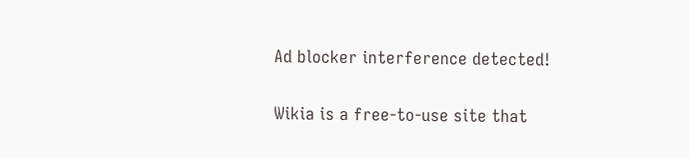Ad blocker interference detected!

Wikia is a free-to-use site that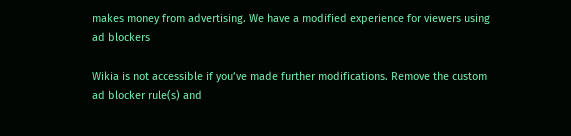makes money from advertising. We have a modified experience for viewers using ad blockers

Wikia is not accessible if you’ve made further modifications. Remove the custom ad blocker rule(s) and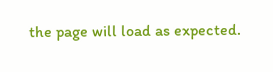the page will load as expected.